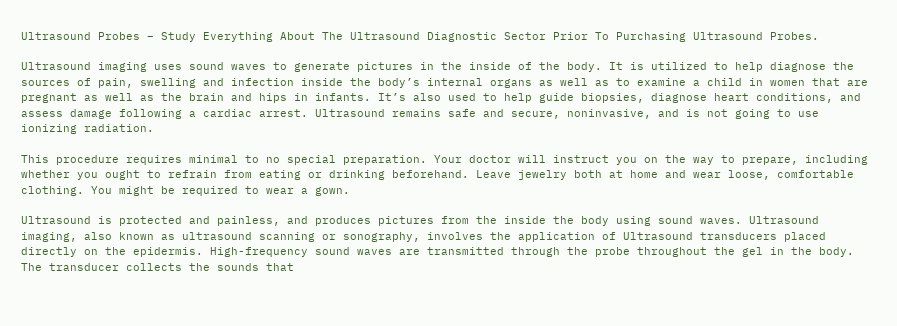Ultrasound Probes – Study Everything About The Ultrasound Diagnostic Sector Prior To Purchasing Ultrasound Probes.

Ultrasound imaging uses sound waves to generate pictures in the inside of the body. It is utilized to help diagnose the sources of pain, swelling and infection inside the body’s internal organs as well as to examine a child in women that are pregnant as well as the brain and hips in infants. It’s also used to help guide biopsies, diagnose heart conditions, and assess damage following a cardiac arrest. Ultrasound remains safe and secure, noninvasive, and is not going to use ionizing radiation.

This procedure requires minimal to no special preparation. Your doctor will instruct you on the way to prepare, including whether you ought to refrain from eating or drinking beforehand. Leave jewelry both at home and wear loose, comfortable clothing. You might be required to wear a gown.

Ultrasound is protected and painless, and produces pictures from the inside the body using sound waves. Ultrasound imaging, also known as ultrasound scanning or sonography, involves the application of Ultrasound transducers placed directly on the epidermis. High-frequency sound waves are transmitted through the probe throughout the gel in the body. The transducer collects the sounds that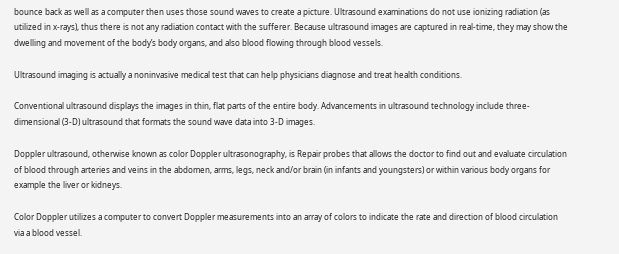bounce back as well as a computer then uses those sound waves to create a picture. Ultrasound examinations do not use ionizing radiation (as utilized in x-rays), thus there is not any radiation contact with the sufferer. Because ultrasound images are captured in real-time, they may show the dwelling and movement of the body’s body organs, and also blood flowing through blood vessels.

Ultrasound imaging is actually a noninvasive medical test that can help physicians diagnose and treat health conditions.

Conventional ultrasound displays the images in thin, flat parts of the entire body. Advancements in ultrasound technology include three-dimensional (3-D) ultrasound that formats the sound wave data into 3-D images.

Doppler ultrasound, otherwise known as color Doppler ultrasonography, is Repair probes that allows the doctor to find out and evaluate circulation of blood through arteries and veins in the abdomen, arms, legs, neck and/or brain (in infants and youngsters) or within various body organs for example the liver or kidneys.

Color Doppler utilizes a computer to convert Doppler measurements into an array of colors to indicate the rate and direction of blood circulation via a blood vessel.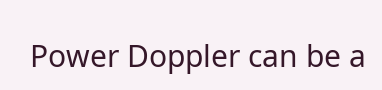Power Doppler can be a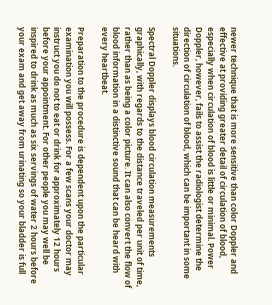newer technique that is more sensitive than color Doppler and effective at providing greater detail of circulation of blood, especially when circulation of blood is little or minimal. Power Doppler, however, fails to assist the radiologist determine the direction of circulation of blood, which can be important in some situations.

Spectral Doppler displays blood circulation measurements graphically, with regards to the distance traveled per unit of time, rather than as being a color picture. It can also convert the flow of blood information in a distinctive sound that can be heard with every heartbeat.

Preparation to the procedure is dependent upon the particular examination you will possess. For a few scans your doctor may instruct you do not to eat or drink for approximately 12 hours before your appointment. For other people you may well be inspired to drink as much as six servings of water 2 hours before your exam and get away from urinating so your bladder is full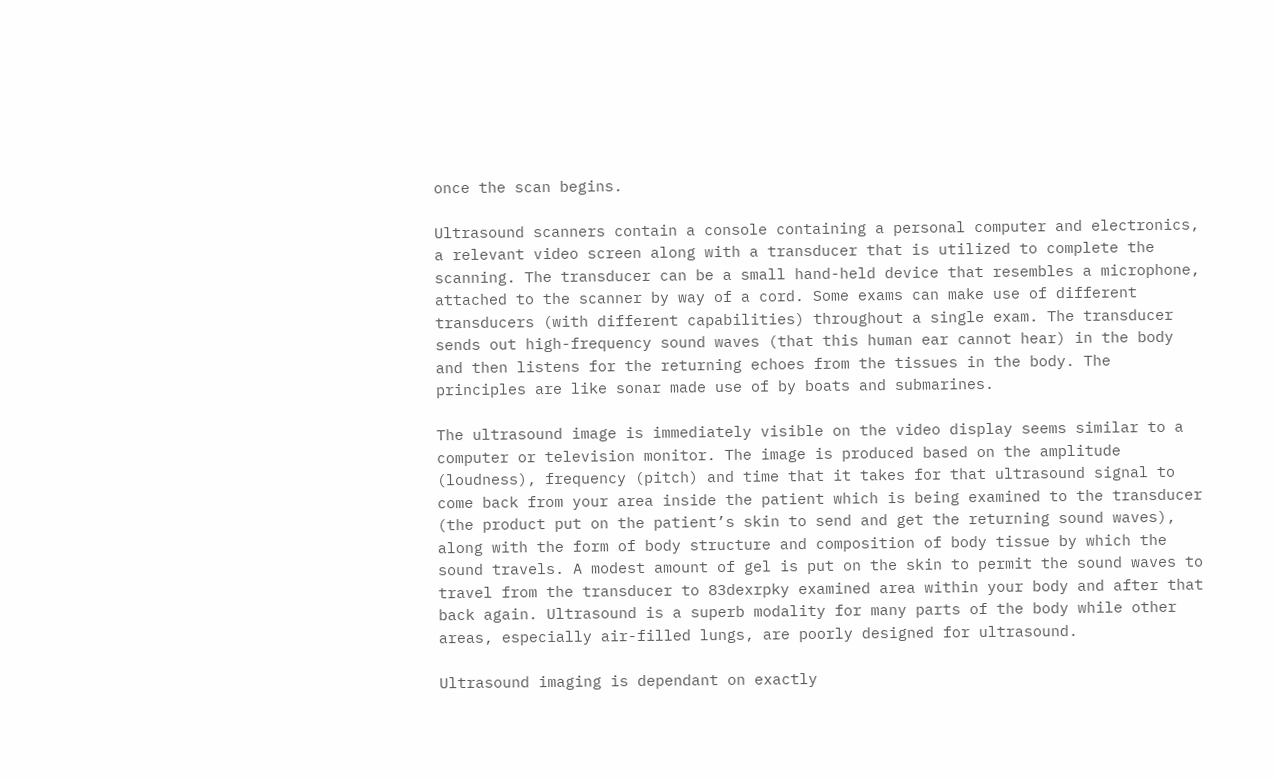once the scan begins.

Ultrasound scanners contain a console containing a personal computer and electronics, a relevant video screen along with a transducer that is utilized to complete the scanning. The transducer can be a small hand-held device that resembles a microphone, attached to the scanner by way of a cord. Some exams can make use of different transducers (with different capabilities) throughout a single exam. The transducer sends out high-frequency sound waves (that this human ear cannot hear) in the body and then listens for the returning echoes from the tissues in the body. The principles are like sonar made use of by boats and submarines.

The ultrasound image is immediately visible on the video display seems similar to a computer or television monitor. The image is produced based on the amplitude (loudness), frequency (pitch) and time that it takes for that ultrasound signal to come back from your area inside the patient which is being examined to the transducer (the product put on the patient’s skin to send and get the returning sound waves), along with the form of body structure and composition of body tissue by which the sound travels. A modest amount of gel is put on the skin to permit the sound waves to travel from the transducer to 83dexrpky examined area within your body and after that back again. Ultrasound is a superb modality for many parts of the body while other areas, especially air-filled lungs, are poorly designed for ultrasound.

Ultrasound imaging is dependant on exactly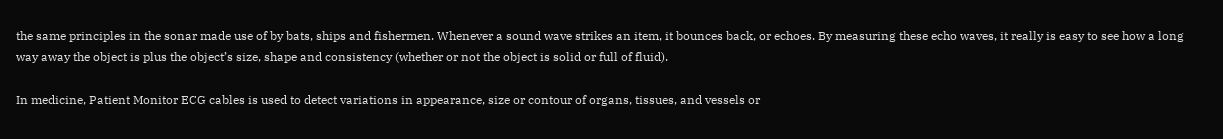the same principles in the sonar made use of by bats, ships and fishermen. Whenever a sound wave strikes an item, it bounces back, or echoes. By measuring these echo waves, it really is easy to see how a long way away the object is plus the object’s size, shape and consistency (whether or not the object is solid or full of fluid).

In medicine, Patient Monitor ECG cables is used to detect variations in appearance, size or contour of organs, tissues, and vessels or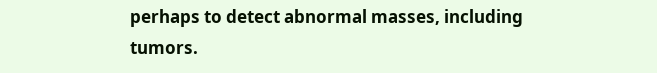perhaps to detect abnormal masses, including tumors.